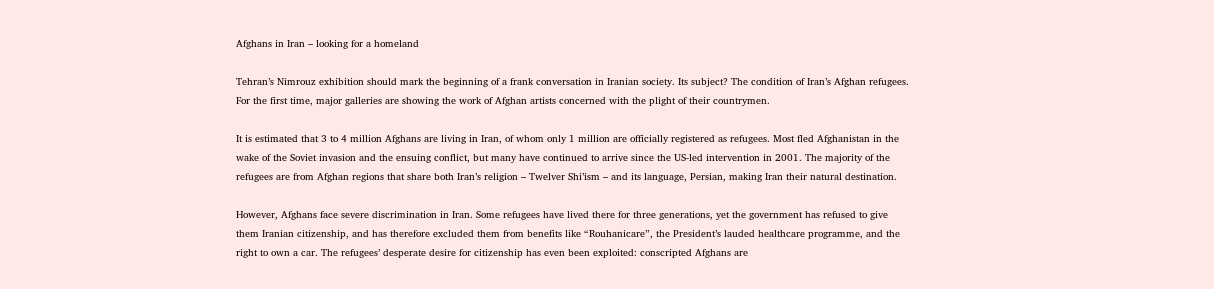Afghans in Iran – looking for a homeland

Tehran’s Nimrouz exhibition should mark the beginning of a frank conversation in Iranian society. Its subject? The condition of Iran’s Afghan refugees. For the first time, major galleries are showing the work of Afghan artists concerned with the plight of their countrymen.

It is estimated that 3 to 4 million Afghans are living in Iran, of whom only 1 million are officially registered as refugees. Most fled Afghanistan in the wake of the Soviet invasion and the ensuing conflict, but many have continued to arrive since the US-led intervention in 2001. The majority of the refugees are from Afghan regions that share both Iran’s religion – Twelver Shi’ism – and its language, Persian, making Iran their natural destination.

However, Afghans face severe discrimination in Iran. Some refugees have lived there for three generations, yet the government has refused to give them Iranian citizenship, and has therefore excluded them from benefits like “Rouhanicare”, the President’s lauded healthcare programme, and the right to own a car. The refugees’ desperate desire for citizenship has even been exploited: conscripted Afghans are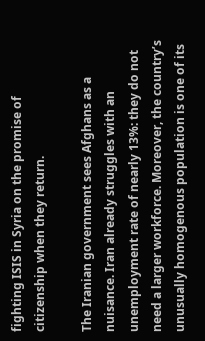fighting ISIS in Syria on the promise of citizenship when they return.

The Iranian government sees Afghans as a nuisance. Iran already struggles with an unemployment rate of nearly 13%: they do not need a larger workforce. Moreover, the country’s unusually homogenous population is one of its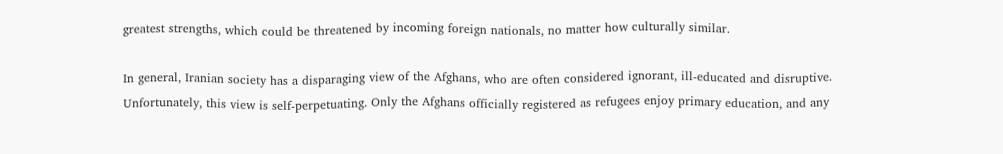greatest strengths, which could be threatened by incoming foreign nationals, no matter how culturally similar.

In general, Iranian society has a disparaging view of the Afghans, who are often considered ignorant, ill-educated and disruptive. Unfortunately, this view is self-perpetuating. Only the Afghans officially registered as refugees enjoy primary education, and any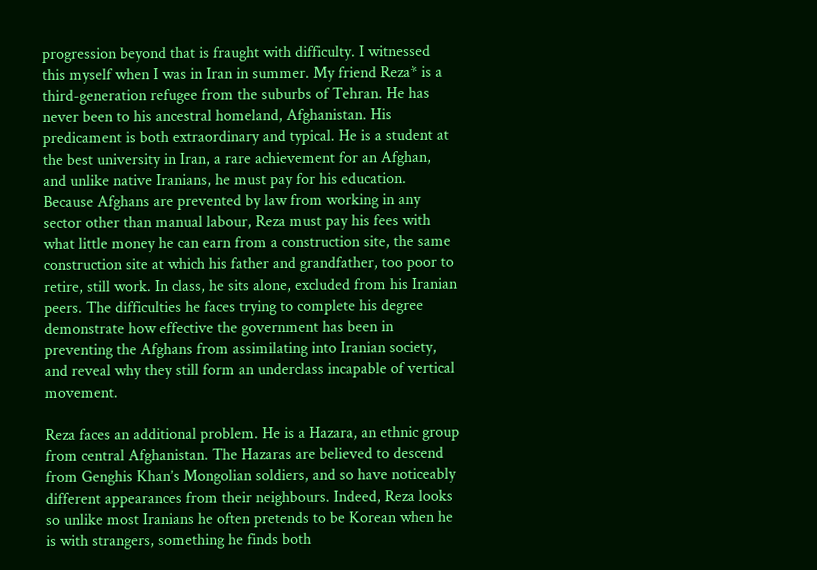progression beyond that is fraught with difficulty. I witnessed this myself when I was in Iran in summer. My friend Reza* is a third-generation refugee from the suburbs of Tehran. He has never been to his ancestral homeland, Afghanistan. His predicament is both extraordinary and typical. He is a student at the best university in Iran, a rare achievement for an Afghan, and unlike native Iranians, he must pay for his education. Because Afghans are prevented by law from working in any sector other than manual labour, Reza must pay his fees with what little money he can earn from a construction site, the same construction site at which his father and grandfather, too poor to retire, still work. In class, he sits alone, excluded from his Iranian peers. The difficulties he faces trying to complete his degree demonstrate how effective the government has been in preventing the Afghans from assimilating into Iranian society, and reveal why they still form an underclass incapable of vertical movement.

Reza faces an additional problem. He is a Hazara, an ethnic group from central Afghanistan. The Hazaras are believed to descend from Genghis Khan’s Mongolian soldiers, and so have noticeably different appearances from their neighbours. Indeed, Reza looks so unlike most Iranians he often pretends to be Korean when he is with strangers, something he finds both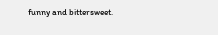funny and bittersweet.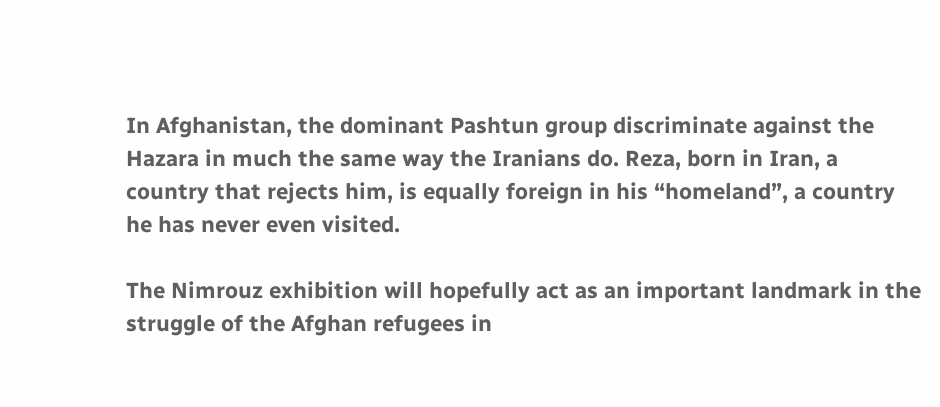In Afghanistan, the dominant Pashtun group discriminate against the Hazara in much the same way the Iranians do. Reza, born in Iran, a country that rejects him, is equally foreign in his “homeland”, a country he has never even visited.

The Nimrouz exhibition will hopefully act as an important landmark in the struggle of the Afghan refugees in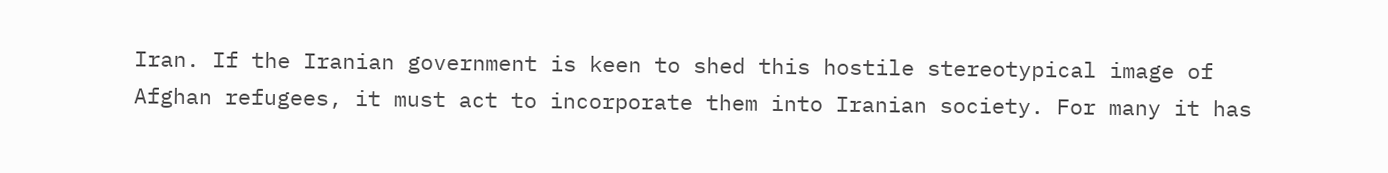Iran. If the Iranian government is keen to shed this hostile stereotypical image of Afghan refugees, it must act to incorporate them into Iranian society. For many it has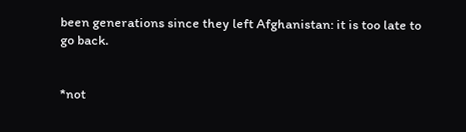been generations since they left Afghanistan: it is too late to go back.


*not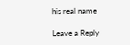his real name

Leave a Reply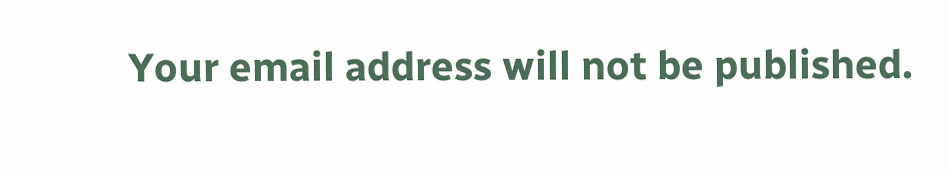Your email address will not be published.